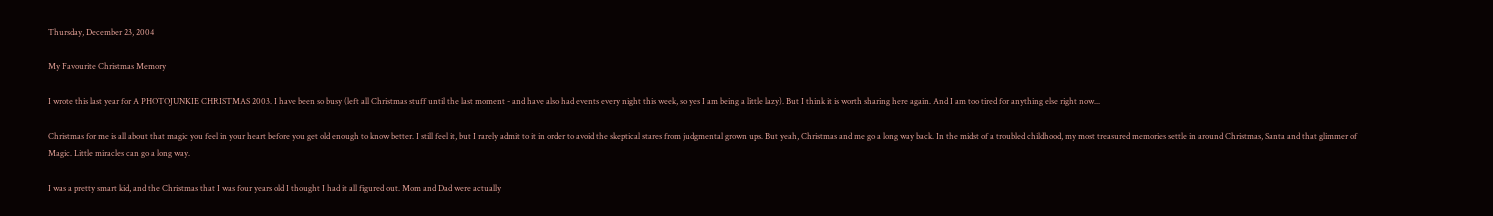Thursday, December 23, 2004

My Favourite Christmas Memory

I wrote this last year for A PHOTOJUNKIE CHRISTMAS 2003. I have been so busy (left all Christmas stuff until the last moment - and have also had events every night this week, so yes I am being a little lazy). But I think it is worth sharing here again. And I am too tired for anything else right now...

Christmas for me is all about that magic you feel in your heart before you get old enough to know better. I still feel it, but I rarely admit to it in order to avoid the skeptical stares from judgmental grown ups. But yeah, Christmas and me go a long way back. In the midst of a troubled childhood, my most treasured memories settle in around Christmas, Santa and that glimmer of Magic. Little miracles can go a long way.

I was a pretty smart kid, and the Christmas that I was four years old I thought I had it all figured out. Mom and Dad were actually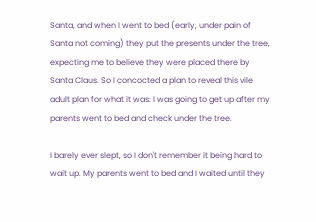Santa, and when I went to bed (early, under pain of Santa not coming) they put the presents under the tree, expecting me to believe they were placed there by Santa Claus. So I concocted a plan to reveal this vile adult plan for what it was: I was going to get up after my parents went to bed and check under the tree.

I barely ever slept, so I don't remember it being hard to wait up. My parents went to bed and I waited until they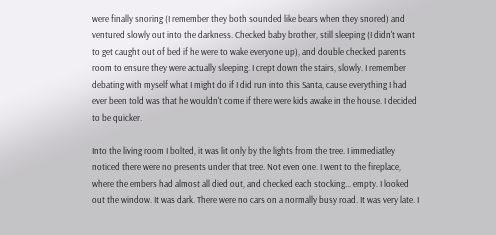were finally snoring (I remember they both sounded like bears when they snored) and ventured slowly out into the darkness. Checked baby brother, still sleeping (I didn't want to get caught out of bed if he were to wake everyone up), and double checked parents room to ensure they were actually sleeping. I crept down the stairs, slowly. I remember debating with myself what I might do if I did run into this Santa, cause everything I had ever been told was that he wouldn't come if there were kids awake in the house. I decided to be quicker.

Into the living room I bolted, it was lit only by the lights from the tree. I immediatley noticed there were no presents under that tree. Not even one. I went to the fireplace, where the embers had almost all died out, and checked each stocking... empty. I looked out the window. It was dark. There were no cars on a normally busy road. It was very late. I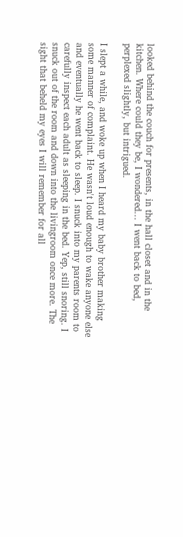looked behind the couch for presents, in the hall closet and in the kitchen. Where could they be, I wondered... I went back to bed, perplexed slightly, but intrigued.

I slept a while, and woke up when I heard my baby brother making some manner of complaint. He wasn't loud enough to wake anyone else and eventually he went back to sleep. I snuck into my parents room to carefully inspect each adult as sleeping in the bed. Yep, still snoring. I snuck out of the room and down into the livingroom once more. The sight that beheld my eyes I will remember for all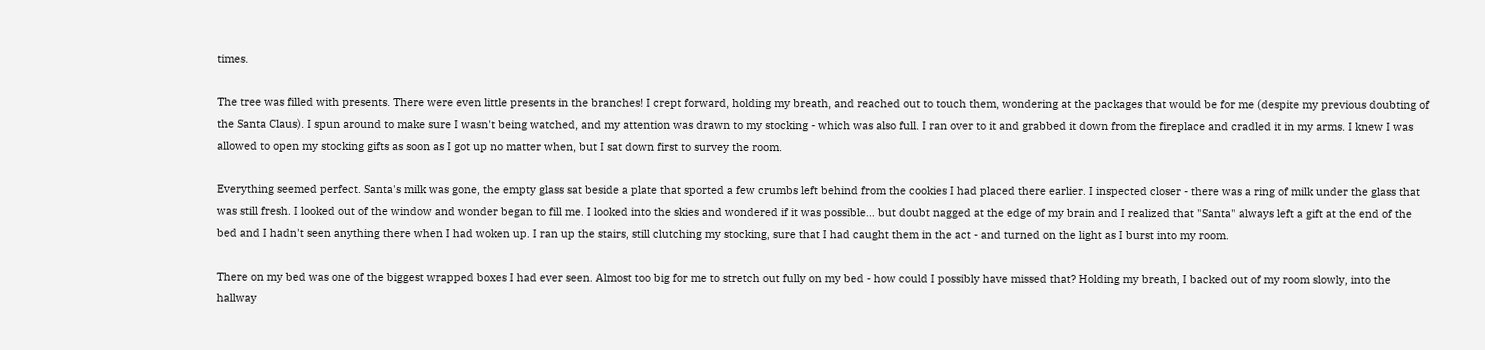times.

The tree was filled with presents. There were even little presents in the branches! I crept forward, holding my breath, and reached out to touch them, wondering at the packages that would be for me (despite my previous doubting of the Santa Claus). I spun around to make sure I wasn't being watched, and my attention was drawn to my stocking - which was also full. I ran over to it and grabbed it down from the fireplace and cradled it in my arms. I knew I was allowed to open my stocking gifts as soon as I got up no matter when, but I sat down first to survey the room.

Everything seemed perfect. Santa's milk was gone, the empty glass sat beside a plate that sported a few crumbs left behind from the cookies I had placed there earlier. I inspected closer - there was a ring of milk under the glass that was still fresh. I looked out of the window and wonder began to fill me. I looked into the skies and wondered if it was possible... but doubt nagged at the edge of my brain and I realized that "Santa" always left a gift at the end of the bed and I hadn't seen anything there when I had woken up. I ran up the stairs, still clutching my stocking, sure that I had caught them in the act - and turned on the light as I burst into my room.

There on my bed was one of the biggest wrapped boxes I had ever seen. Almost too big for me to stretch out fully on my bed - how could I possibly have missed that? Holding my breath, I backed out of my room slowly, into the hallway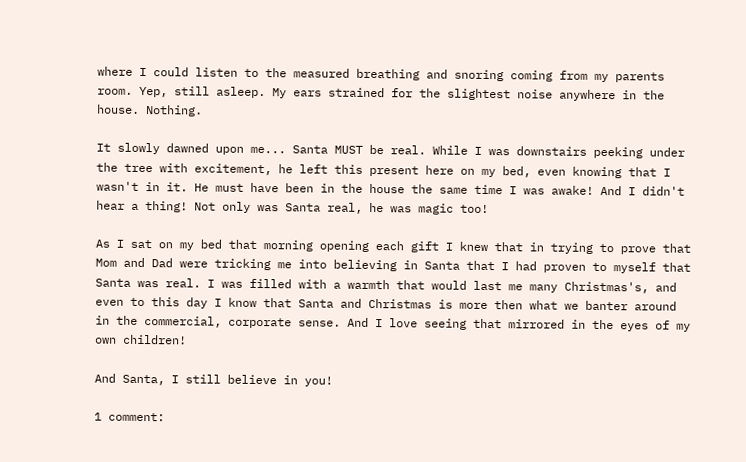where I could listen to the measured breathing and snoring coming from my parents room. Yep, still asleep. My ears strained for the slightest noise anywhere in the house. Nothing.

It slowly dawned upon me... Santa MUST be real. While I was downstairs peeking under the tree with excitement, he left this present here on my bed, even knowing that I wasn't in it. He must have been in the house the same time I was awake! And I didn't hear a thing! Not only was Santa real, he was magic too!

As I sat on my bed that morning opening each gift I knew that in trying to prove that Mom and Dad were tricking me into believing in Santa that I had proven to myself that Santa was real. I was filled with a warmth that would last me many Christmas's, and even to this day I know that Santa and Christmas is more then what we banter around in the commercial, corporate sense. And I love seeing that mirrored in the eyes of my own children!

And Santa, I still believe in you!

1 comment: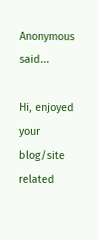Anonymous said...

Hi, enjoyed your blog/site related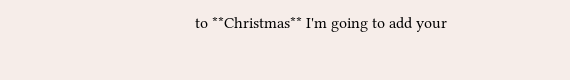to **Christmas** I'm going to add your